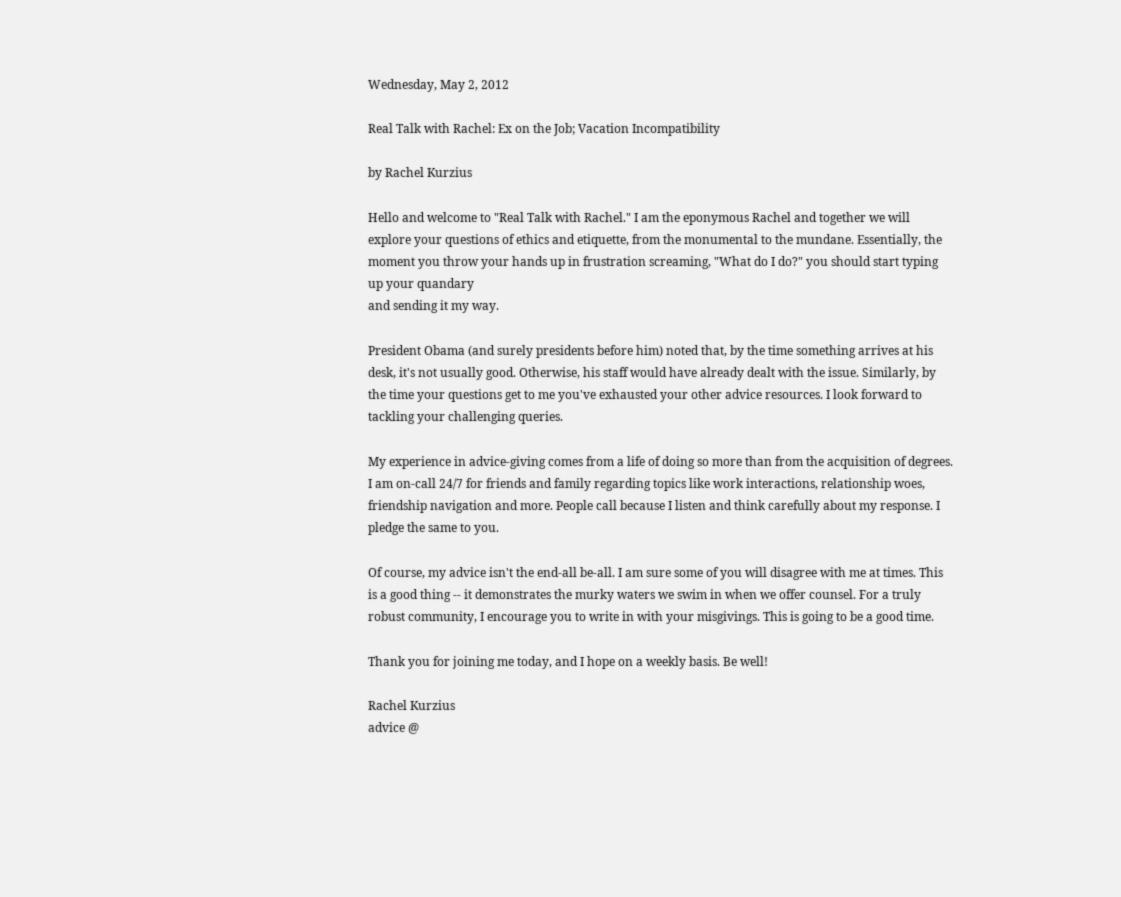Wednesday, May 2, 2012

Real Talk with Rachel: Ex on the Job; Vacation Incompatibility

by Rachel Kurzius

Hello and welcome to "Real Talk with Rachel." I am the eponymous Rachel and together we will explore your questions of ethics and etiquette, from the monumental to the mundane. Essentially, the moment you throw your hands up in frustration screaming, "What do I do?" you should start typing up your quandary
and sending it my way.

President Obama (and surely presidents before him) noted that, by the time something arrives at his desk, it's not usually good. Otherwise, his staff would have already dealt with the issue. Similarly, by the time your questions get to me you've exhausted your other advice resources. I look forward to tackling your challenging queries.

My experience in advice-giving comes from a life of doing so more than from the acquisition of degrees. I am on-call 24/7 for friends and family regarding topics like work interactions, relationship woes, friendship navigation and more. People call because I listen and think carefully about my response. I pledge the same to you.

Of course, my advice isn't the end-all be-all. I am sure some of you will disagree with me at times. This is a good thing -- it demonstrates the murky waters we swim in when we offer counsel. For a truly robust community, I encourage you to write in with your misgivings. This is going to be a good time.

Thank you for joining me today, and I hope on a weekly basis. Be well!

Rachel Kurzius
advice @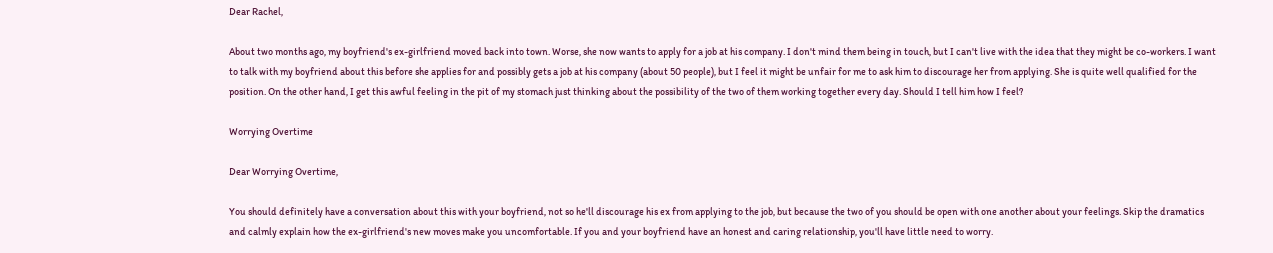Dear Rachel,

About two months ago, my boyfriend's ex-girlfriend moved back into town. Worse, she now wants to apply for a job at his company. I don't mind them being in touch, but I can't live with the idea that they might be co-workers. I want to talk with my boyfriend about this before she applies for and possibly gets a job at his company (about 50 people), but I feel it might be unfair for me to ask him to discourage her from applying. She is quite well qualified for the position. On the other hand, I get this awful feeling in the pit of my stomach just thinking about the possibility of the two of them working together every day. Should I tell him how I feel?

Worrying Overtime

Dear Worrying Overtime,

You should definitely have a conversation about this with your boyfriend, not so he'll discourage his ex from applying to the job, but because the two of you should be open with one another about your feelings. Skip the dramatics and calmly explain how the ex-girlfriend's new moves make you uncomfortable. If you and your boyfriend have an honest and caring relationship, you'll have little need to worry.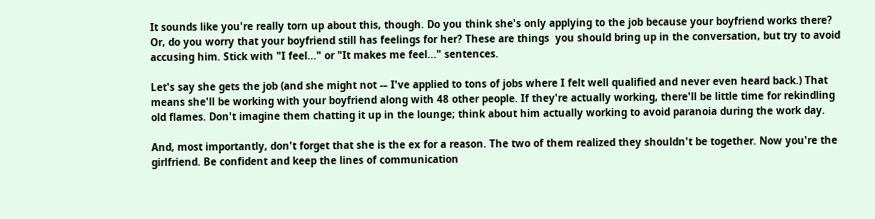It sounds like you're really torn up about this, though. Do you think she's only applying to the job because your boyfriend works there? Or, do you worry that your boyfriend still has feelings for her? These are things  you should bring up in the conversation, but try to avoid accusing him. Stick with "I feel..." or "It makes me feel..." sentences.

Let's say she gets the job (and she might not -– I've applied to tons of jobs where I felt well qualified and never even heard back.) That means she'll be working with your boyfriend along with 48 other people. If they're actually working, there'll be little time for rekindling old flames. Don't imagine them chatting it up in the lounge; think about him actually working to avoid paranoia during the work day.

And, most importantly, don't forget that she is the ex for a reason. The two of them realized they shouldn't be together. Now you're the girlfriend. Be confident and keep the lines of communication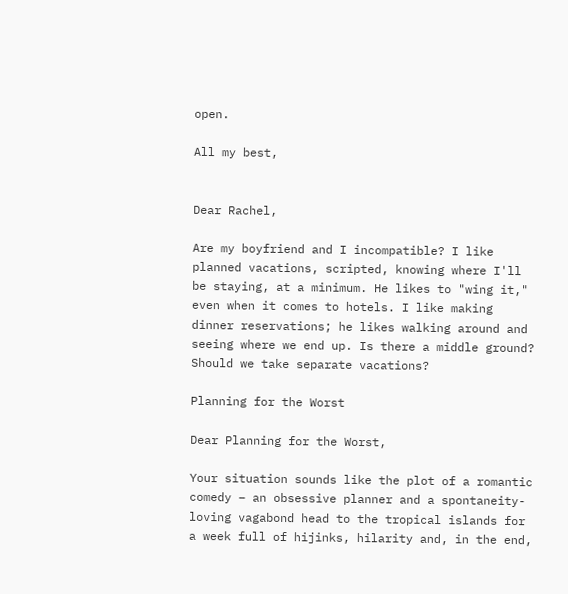open.

All my best,


Dear Rachel,

Are my boyfriend and I incompatible? I like planned vacations, scripted, knowing where I'll be staying, at a minimum. He likes to "wing it," even when it comes to hotels. I like making dinner reservations; he likes walking around and seeing where we end up. Is there a middle ground? Should we take separate vacations?

Planning for the Worst

Dear Planning for the Worst,

Your situation sounds like the plot of a romantic comedy – an obsessive planner and a spontaneity-loving vagabond head to the tropical islands for a week full of hijinks, hilarity and, in the end,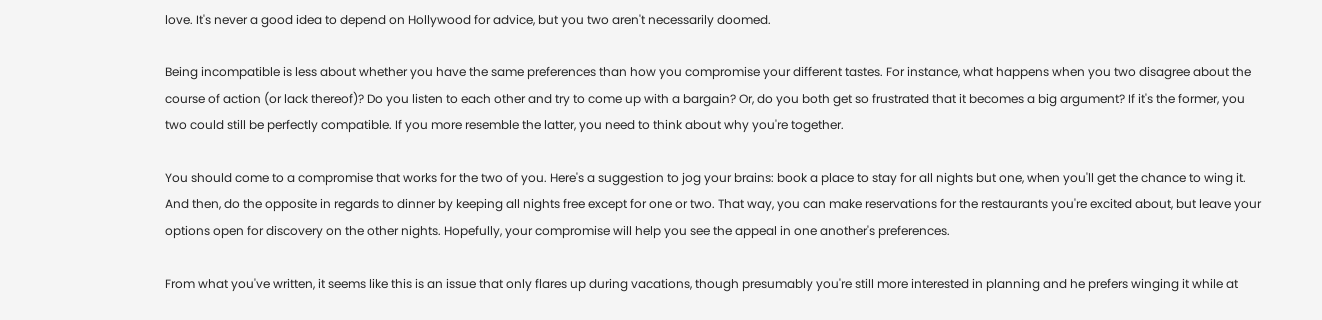love. It's never a good idea to depend on Hollywood for advice, but you two aren't necessarily doomed.

Being incompatible is less about whether you have the same preferences than how you compromise your different tastes. For instance, what happens when you two disagree about the course of action (or lack thereof)? Do you listen to each other and try to come up with a bargain? Or, do you both get so frustrated that it becomes a big argument? If it's the former, you two could still be perfectly compatible. If you more resemble the latter, you need to think about why you're together.

You should come to a compromise that works for the two of you. Here's a suggestion to jog your brains: book a place to stay for all nights but one, when you'll get the chance to wing it. And then, do the opposite in regards to dinner by keeping all nights free except for one or two. That way, you can make reservations for the restaurants you're excited about, but leave your options open for discovery on the other nights. Hopefully, your compromise will help you see the appeal in one another's preferences.

From what you've written, it seems like this is an issue that only flares up during vacations, though presumably you're still more interested in planning and he prefers winging it while at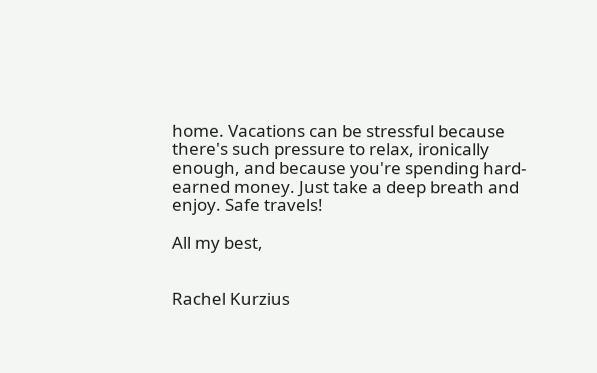home. Vacations can be stressful because there's such pressure to relax, ironically enough, and because you're spending hard-earned money. Just take a deep breath and enjoy. Safe travels!

All my best,


Rachel Kurzius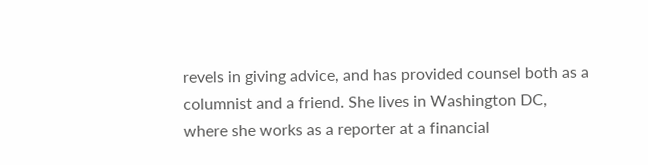revels in giving advice, and has provided counsel both as a columnist and a friend. She lives in Washington DC, where she works as a reporter at a financial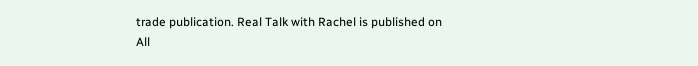trade publication. Real Talk with Rachel is published on All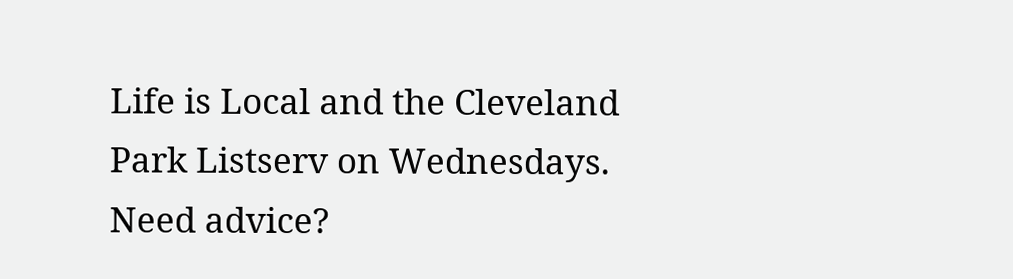Life is Local and the Cleveland Park Listserv on Wednesdays. Need advice?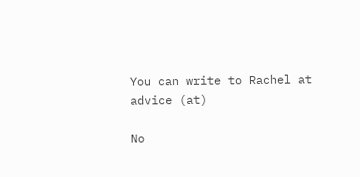You can write to Rachel at advice (at)

No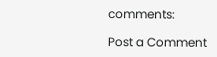comments:

Post a Comment